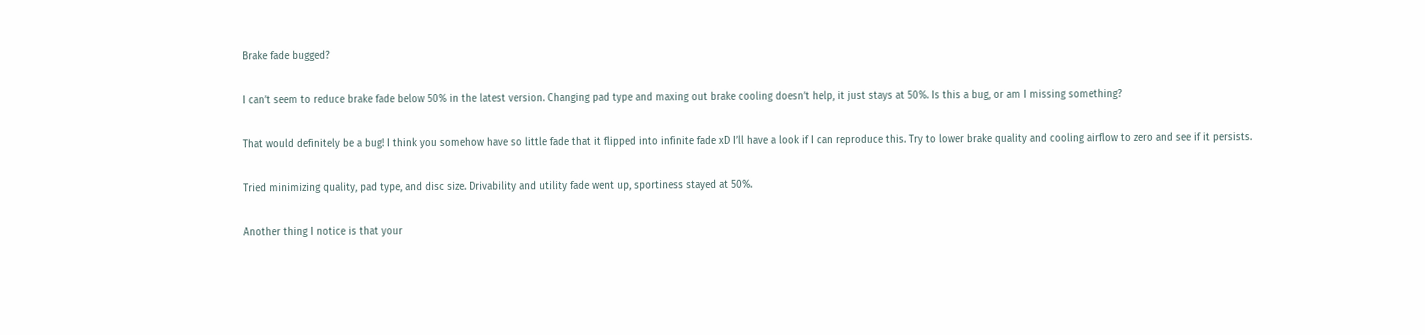Brake fade bugged?

I can’t seem to reduce brake fade below 50% in the latest version. Changing pad type and maxing out brake cooling doesn’t help, it just stays at 50%. Is this a bug, or am I missing something?

That would definitely be a bug! I think you somehow have so little fade that it flipped into infinite fade xD I’ll have a look if I can reproduce this. Try to lower brake quality and cooling airflow to zero and see if it persists.

Tried minimizing quality, pad type, and disc size. Drivability and utility fade went up, sportiness stayed at 50%.

Another thing I notice is that your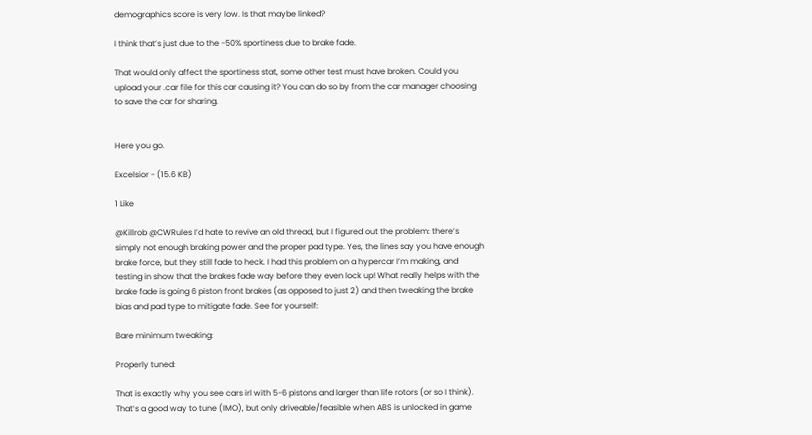demographics score is very low. Is that maybe linked?

I think that’s just due to the -50% sportiness due to brake fade.

That would only affect the sportiness stat, some other test must have broken. Could you upload your .car file for this car causing it? You can do so by from the car manager choosing to save the car for sharing.


Here you go.

Excelsior - (15.6 KB)

1 Like

@Killrob @CWRules I’d hate to revive an old thread, but I figured out the problem: there’s simply not enough braking power and the proper pad type. Yes, the lines say you have enough brake force, but they still fade to heck. I had this problem on a hypercar I’m making, and testing in show that the brakes fade way before they even lock up! What really helps with the brake fade is going 6 piston front brakes (as opposed to just 2) and then tweaking the brake bias and pad type to mitigate fade. See for yourself:

Bare minimum tweaking:

Properly tuned:

That is exactly why you see cars irl with 5-6 pistons and larger than life rotors (or so I think). That’s a good way to tune (IMO), but only driveable/feasible when ABS is unlocked in game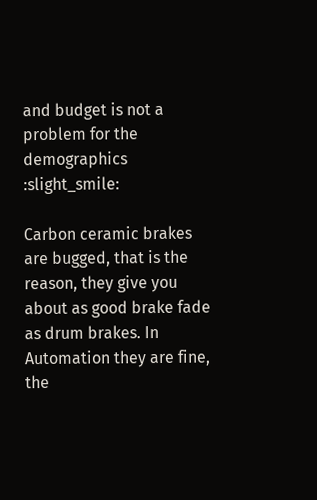and budget is not a problem for the demographics :slight_smile:

Carbon ceramic brakes are bugged, that is the reason, they give you about as good brake fade as drum brakes. In Automation they are fine, the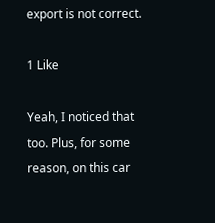export is not correct.

1 Like

Yeah, I noticed that too. Plus, for some reason, on this car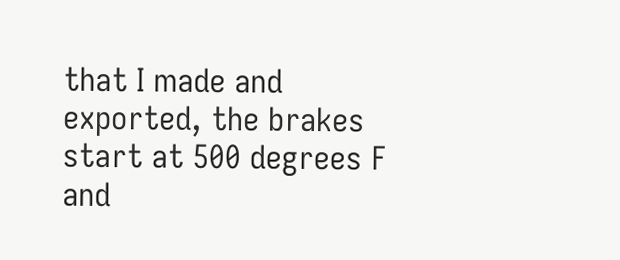that I made and exported, the brakes start at 500 degrees F and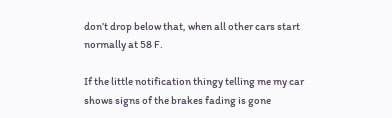don’t drop below that, when all other cars start normally at 58 F.

If the little notification thingy telling me my car shows signs of the brakes fading is gone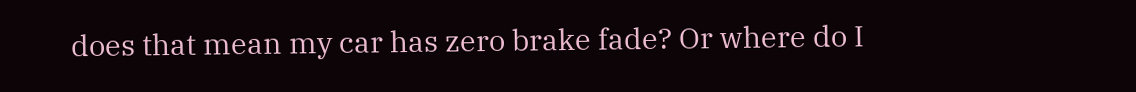does that mean my car has zero brake fade? Or where do I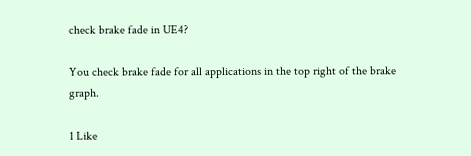check brake fade in UE4?

You check brake fade for all applications in the top right of the brake graph.

1 Like